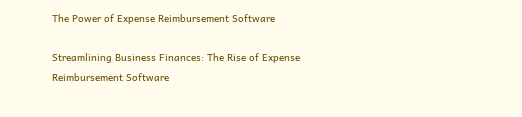The Power of Expense Reimbursement Software

Streamlining Business Finances: The Rise of Expense Reimbursement Software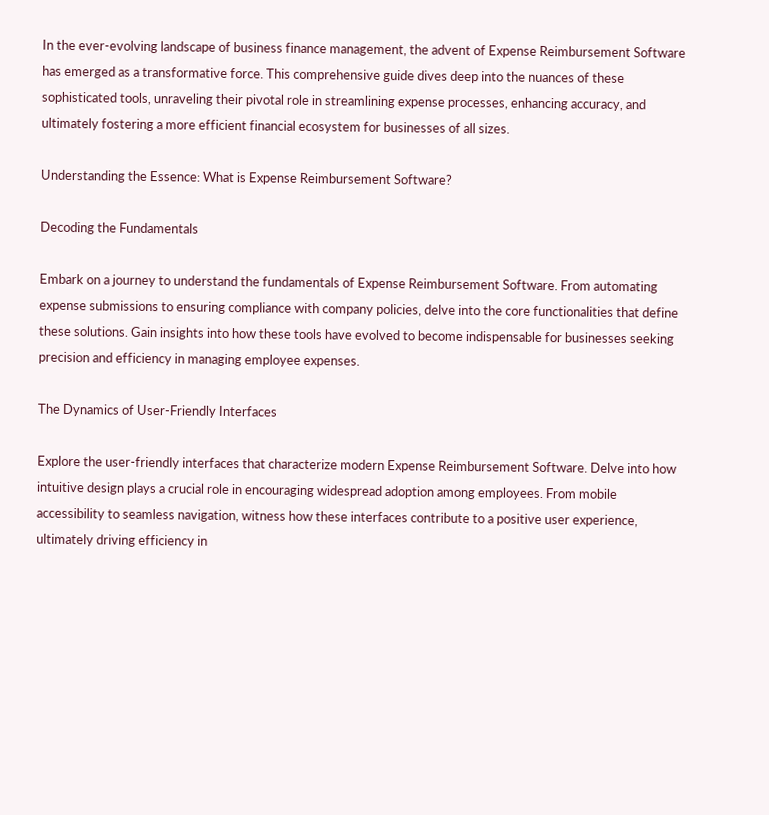In the ever-evolving landscape of business finance management, the advent of Expense Reimbursement Software has emerged as a transformative force. This comprehensive guide dives deep into the nuances of these sophisticated tools, unraveling their pivotal role in streamlining expense processes, enhancing accuracy, and ultimately fostering a more efficient financial ecosystem for businesses of all sizes.

Understanding the Essence: What is Expense Reimbursement Software?

Decoding the Fundamentals

Embark on a journey to understand the fundamentals of Expense Reimbursement Software. From automating expense submissions to ensuring compliance with company policies, delve into the core functionalities that define these solutions. Gain insights into how these tools have evolved to become indispensable for businesses seeking precision and efficiency in managing employee expenses.

The Dynamics of User-Friendly Interfaces

Explore the user-friendly interfaces that characterize modern Expense Reimbursement Software. Delve into how intuitive design plays a crucial role in encouraging widespread adoption among employees. From mobile accessibility to seamless navigation, witness how these interfaces contribute to a positive user experience, ultimately driving efficiency in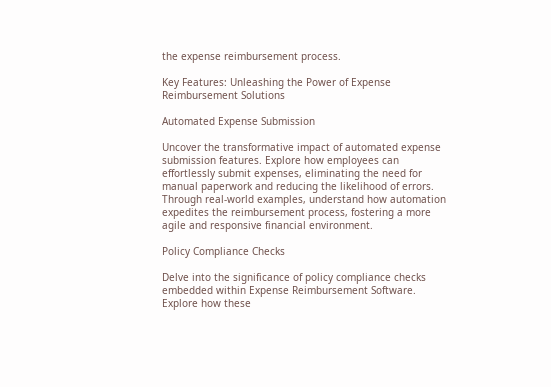the expense reimbursement process.

Key Features: Unleashing the Power of Expense Reimbursement Solutions

Automated Expense Submission

Uncover the transformative impact of automated expense submission features. Explore how employees can effortlessly submit expenses, eliminating the need for manual paperwork and reducing the likelihood of errors. Through real-world examples, understand how automation expedites the reimbursement process, fostering a more agile and responsive financial environment.

Policy Compliance Checks

Delve into the significance of policy compliance checks embedded within Expense Reimbursement Software. Explore how these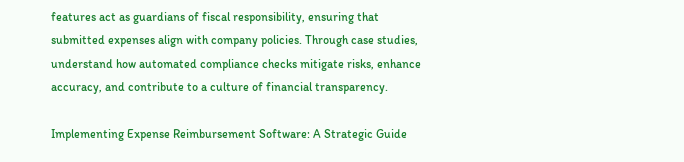features act as guardians of fiscal responsibility, ensuring that submitted expenses align with company policies. Through case studies, understand how automated compliance checks mitigate risks, enhance accuracy, and contribute to a culture of financial transparency.

Implementing Expense Reimbursement Software: A Strategic Guide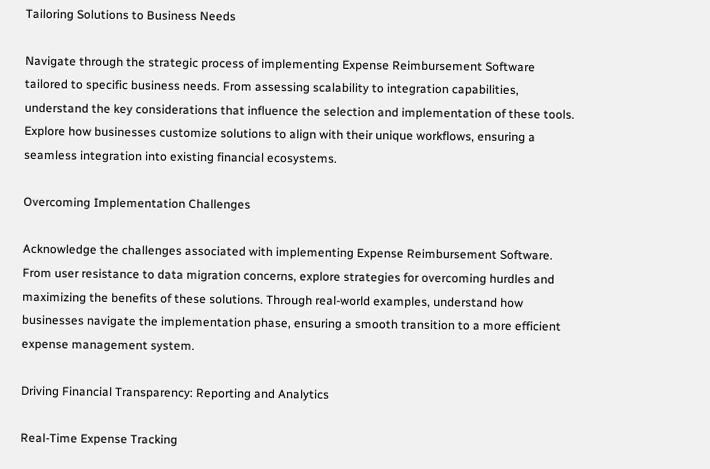Tailoring Solutions to Business Needs

Navigate through the strategic process of implementing Expense Reimbursement Software tailored to specific business needs. From assessing scalability to integration capabilities, understand the key considerations that influence the selection and implementation of these tools. Explore how businesses customize solutions to align with their unique workflows, ensuring a seamless integration into existing financial ecosystems.

Overcoming Implementation Challenges

Acknowledge the challenges associated with implementing Expense Reimbursement Software. From user resistance to data migration concerns, explore strategies for overcoming hurdles and maximizing the benefits of these solutions. Through real-world examples, understand how businesses navigate the implementation phase, ensuring a smooth transition to a more efficient expense management system.

Driving Financial Transparency: Reporting and Analytics

Real-Time Expense Tracking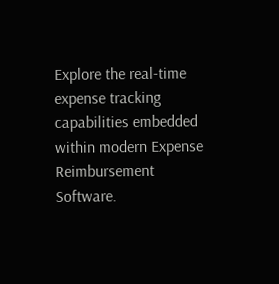Explore the real-time expense tracking capabilities embedded within modern Expense Reimbursement Software.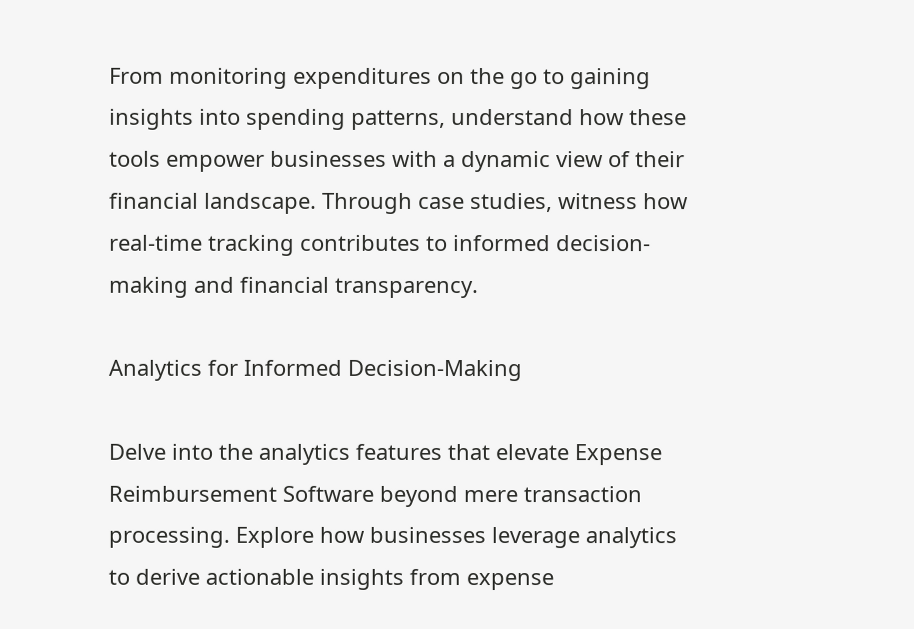From monitoring expenditures on the go to gaining insights into spending patterns, understand how these tools empower businesses with a dynamic view of their financial landscape. Through case studies, witness how real-time tracking contributes to informed decision-making and financial transparency.

Analytics for Informed Decision-Making

Delve into the analytics features that elevate Expense Reimbursement Software beyond mere transaction processing. Explore how businesses leverage analytics to derive actionable insights from expense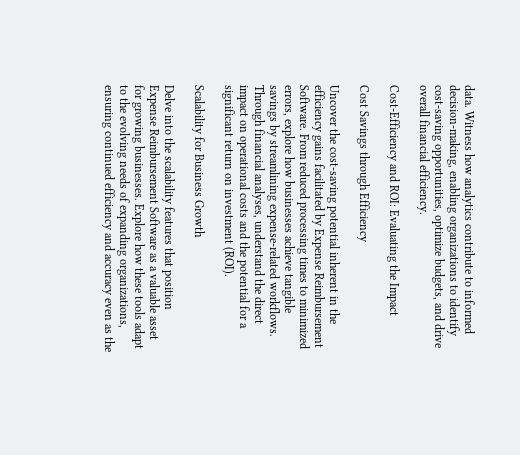data. Witness how analytics contribute to informed decision-making, enabling organizations to identify cost-saving opportunities, optimize budgets, and drive overall financial efficiency.

Cost-Efficiency and ROI: Evaluating the Impact

Cost Savings through Efficiency

Uncover the cost-saving potential inherent in the efficiency gains facilitated by Expense Reimbursement Software. From reduced processing times to minimized errors, explore how businesses achieve tangible savings by streamlining expense-related workflows. Through financial analyses, understand the direct impact on operational costs and the potential for a significant return on investment (ROI).

Scalability for Business Growth

Delve into the scalability features that position Expense Reimbursement Software as a valuable asset for growing businesses. Explore how these tools adapt to the evolving needs of expanding organizations, ensuring continued efficiency and accuracy even as the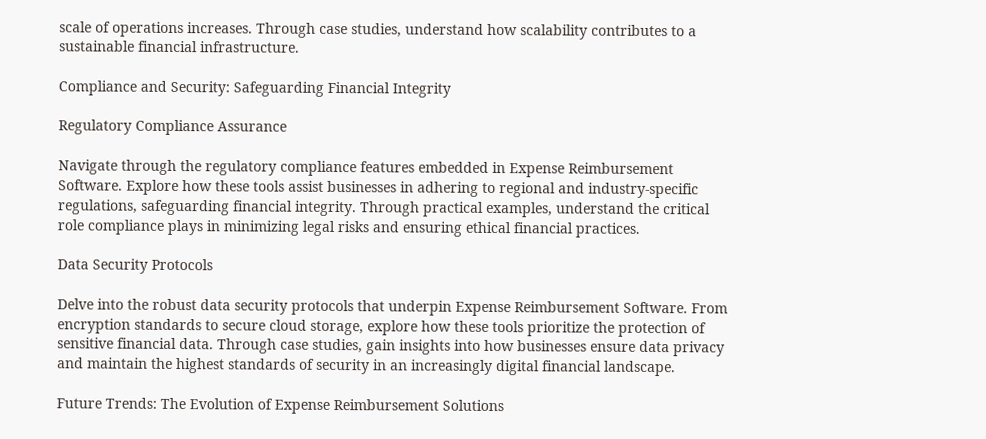scale of operations increases. Through case studies, understand how scalability contributes to a sustainable financial infrastructure.

Compliance and Security: Safeguarding Financial Integrity

Regulatory Compliance Assurance

Navigate through the regulatory compliance features embedded in Expense Reimbursement Software. Explore how these tools assist businesses in adhering to regional and industry-specific regulations, safeguarding financial integrity. Through practical examples, understand the critical role compliance plays in minimizing legal risks and ensuring ethical financial practices.

Data Security Protocols

Delve into the robust data security protocols that underpin Expense Reimbursement Software. From encryption standards to secure cloud storage, explore how these tools prioritize the protection of sensitive financial data. Through case studies, gain insights into how businesses ensure data privacy and maintain the highest standards of security in an increasingly digital financial landscape.

Future Trends: The Evolution of Expense Reimbursement Solutions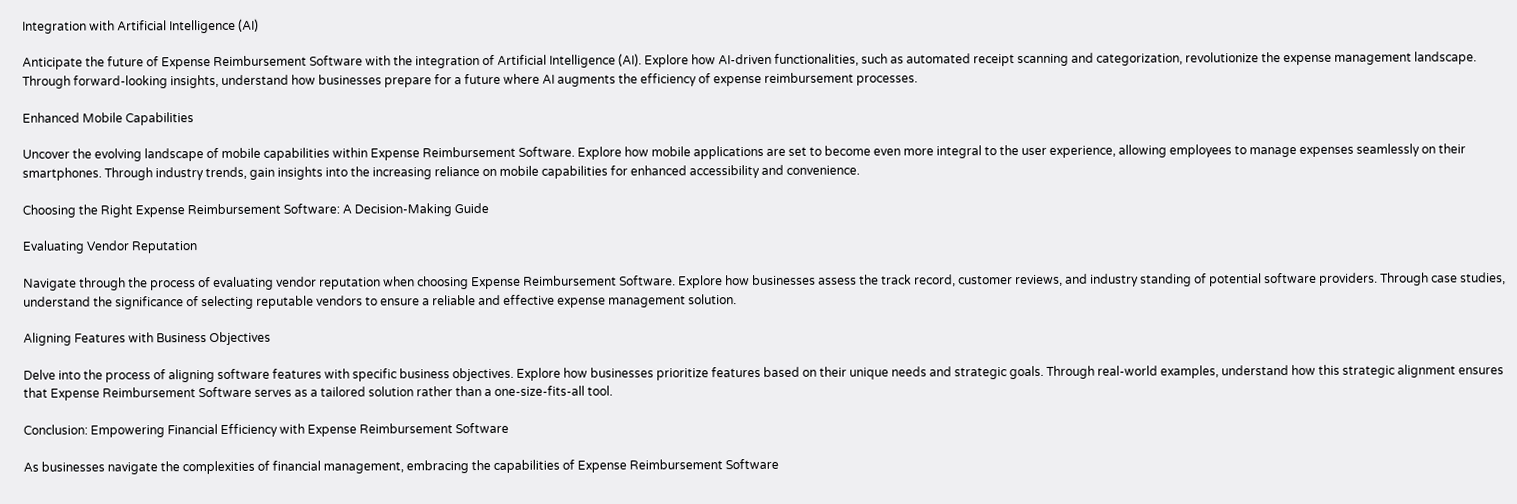Integration with Artificial Intelligence (AI)

Anticipate the future of Expense Reimbursement Software with the integration of Artificial Intelligence (AI). Explore how AI-driven functionalities, such as automated receipt scanning and categorization, revolutionize the expense management landscape. Through forward-looking insights, understand how businesses prepare for a future where AI augments the efficiency of expense reimbursement processes.

Enhanced Mobile Capabilities

Uncover the evolving landscape of mobile capabilities within Expense Reimbursement Software. Explore how mobile applications are set to become even more integral to the user experience, allowing employees to manage expenses seamlessly on their smartphones. Through industry trends, gain insights into the increasing reliance on mobile capabilities for enhanced accessibility and convenience.

Choosing the Right Expense Reimbursement Software: A Decision-Making Guide

Evaluating Vendor Reputation

Navigate through the process of evaluating vendor reputation when choosing Expense Reimbursement Software. Explore how businesses assess the track record, customer reviews, and industry standing of potential software providers. Through case studies, understand the significance of selecting reputable vendors to ensure a reliable and effective expense management solution.

Aligning Features with Business Objectives

Delve into the process of aligning software features with specific business objectives. Explore how businesses prioritize features based on their unique needs and strategic goals. Through real-world examples, understand how this strategic alignment ensures that Expense Reimbursement Software serves as a tailored solution rather than a one-size-fits-all tool.

Conclusion: Empowering Financial Efficiency with Expense Reimbursement Software

As businesses navigate the complexities of financial management, embracing the capabilities of Expense Reimbursement Software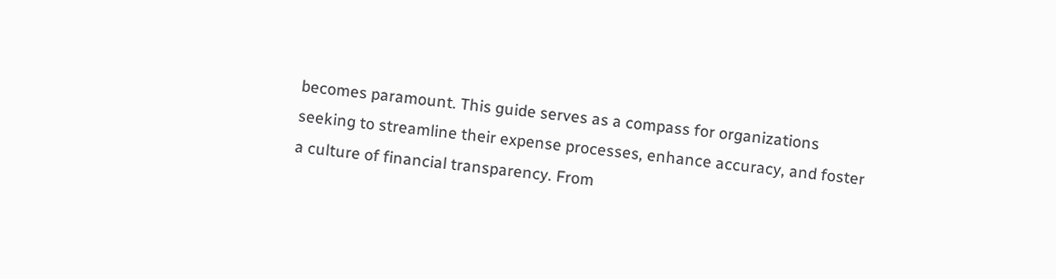becomes paramount. This guide serves as a compass for organizations seeking to streamline their expense processes, enhance accuracy, and foster a culture of financial transparency. From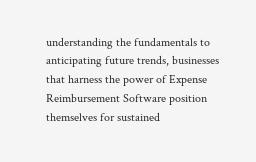understanding the fundamentals to anticipating future trends, businesses that harness the power of Expense Reimbursement Software position themselves for sustained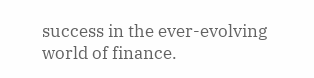success in the ever-evolving world of finance.